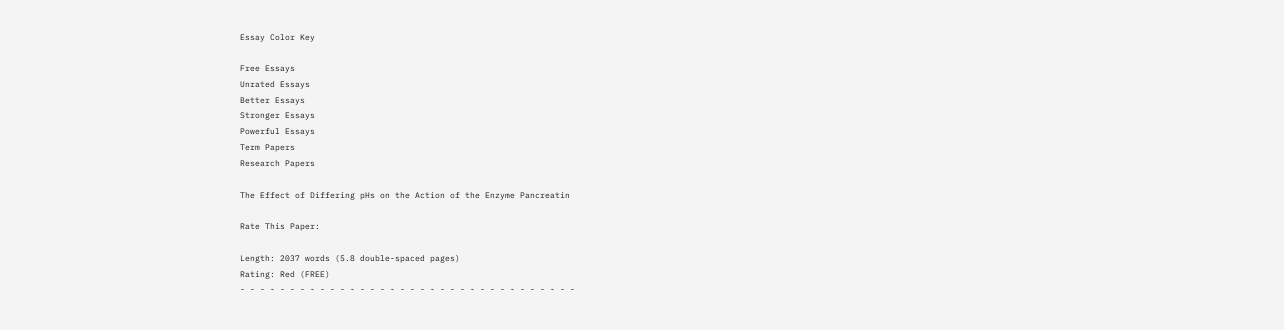Essay Color Key

Free Essays
Unrated Essays
Better Essays
Stronger Essays
Powerful Essays
Term Papers
Research Papers

The Effect of Differing pHs on the Action of the Enzyme Pancreatin

Rate This Paper:

Length: 2037 words (5.8 double-spaced pages)
Rating: Red (FREE)
- - - - - - - - - - - - - - - - - - - - - - - - - - - - - - - - - -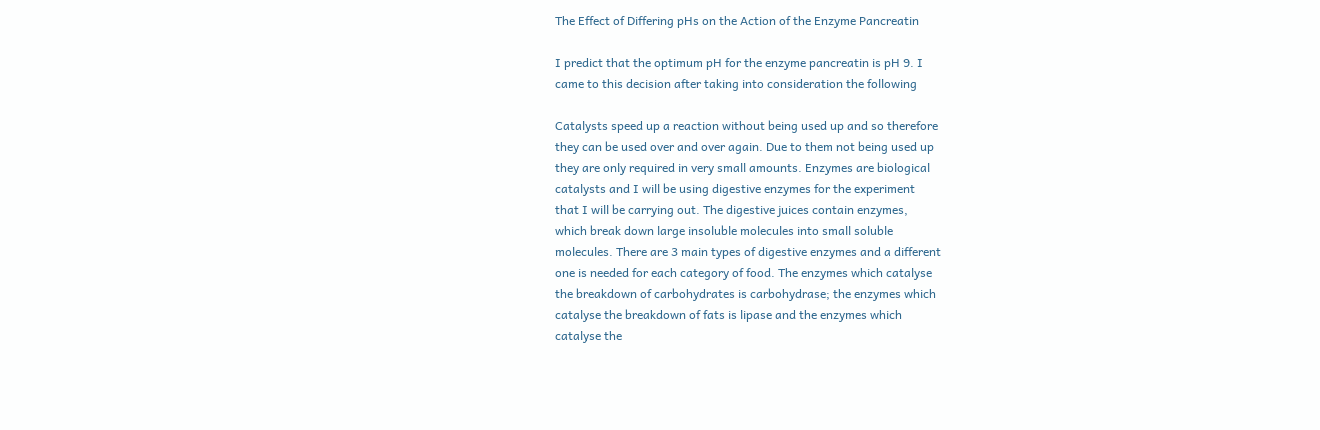The Effect of Differing pHs on the Action of the Enzyme Pancreatin

I predict that the optimum pH for the enzyme pancreatin is pH 9. I
came to this decision after taking into consideration the following

Catalysts speed up a reaction without being used up and so therefore
they can be used over and over again. Due to them not being used up
they are only required in very small amounts. Enzymes are biological
catalysts and I will be using digestive enzymes for the experiment
that I will be carrying out. The digestive juices contain enzymes,
which break down large insoluble molecules into small soluble
molecules. There are 3 main types of digestive enzymes and a different
one is needed for each category of food. The enzymes which catalyse
the breakdown of carbohydrates is carbohydrase; the enzymes which
catalyse the breakdown of fats is lipase and the enzymes which
catalyse the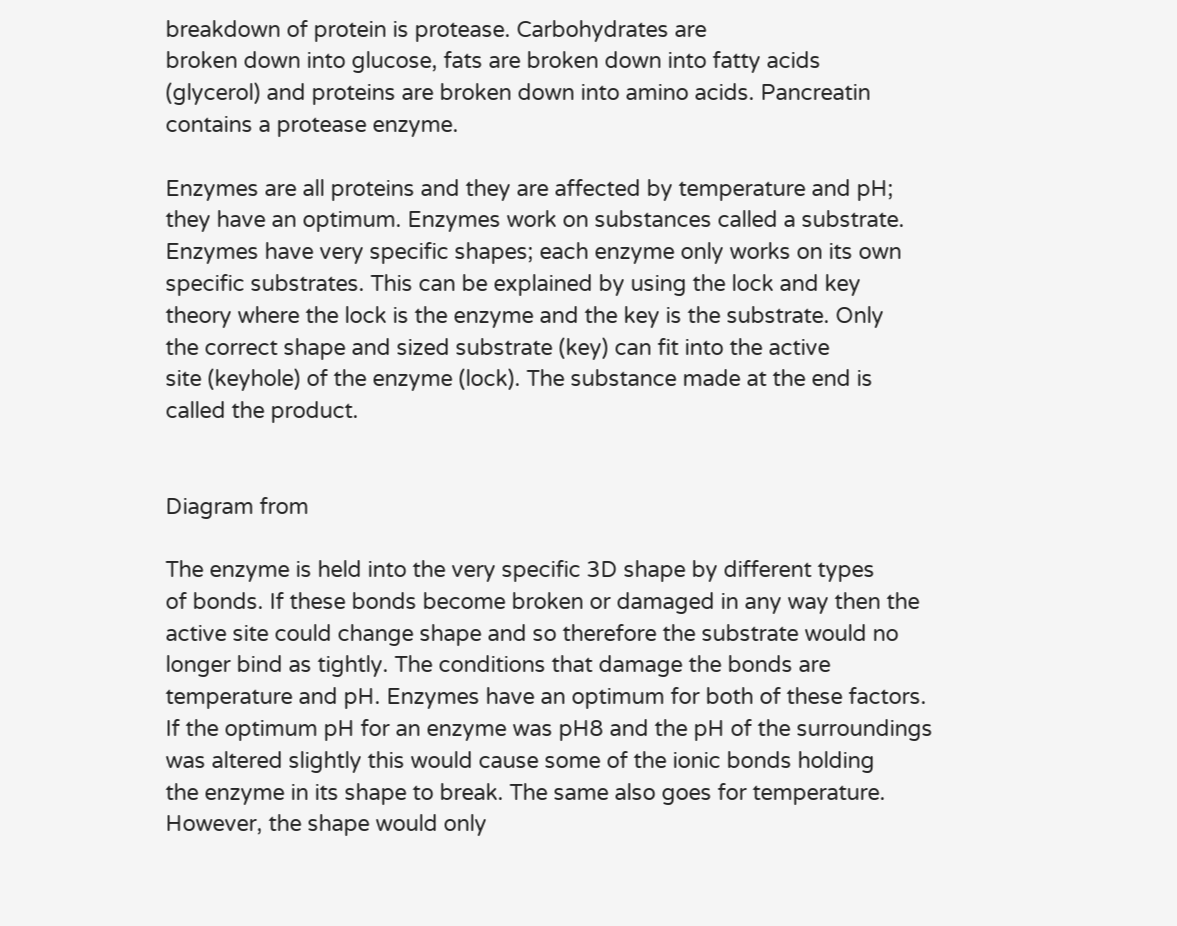breakdown of protein is protease. Carbohydrates are
broken down into glucose, fats are broken down into fatty acids
(glycerol) and proteins are broken down into amino acids. Pancreatin
contains a protease enzyme.

Enzymes are all proteins and they are affected by temperature and pH;
they have an optimum. Enzymes work on substances called a substrate.
Enzymes have very specific shapes; each enzyme only works on its own
specific substrates. This can be explained by using the lock and key
theory where the lock is the enzyme and the key is the substrate. Only
the correct shape and sized substrate (key) can fit into the active
site (keyhole) of the enzyme (lock). The substance made at the end is
called the product.


Diagram from

The enzyme is held into the very specific 3D shape by different types
of bonds. If these bonds become broken or damaged in any way then the
active site could change shape and so therefore the substrate would no
longer bind as tightly. The conditions that damage the bonds are
temperature and pH. Enzymes have an optimum for both of these factors.
If the optimum pH for an enzyme was pH8 and the pH of the surroundings
was altered slightly this would cause some of the ionic bonds holding
the enzyme in its shape to break. The same also goes for temperature.
However, the shape would only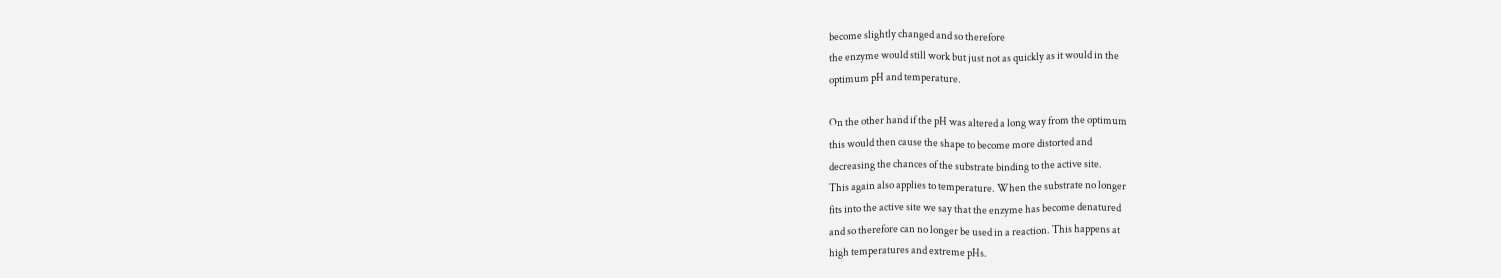become slightly changed and so therefore
the enzyme would still work but just not as quickly as it would in the
optimum pH and temperature.

On the other hand if the pH was altered a long way from the optimum
this would then cause the shape to become more distorted and
decreasing the chances of the substrate binding to the active site.
This again also applies to temperature. When the substrate no longer
fits into the active site we say that the enzyme has become denatured
and so therefore can no longer be used in a reaction. This happens at
high temperatures and extreme pHs.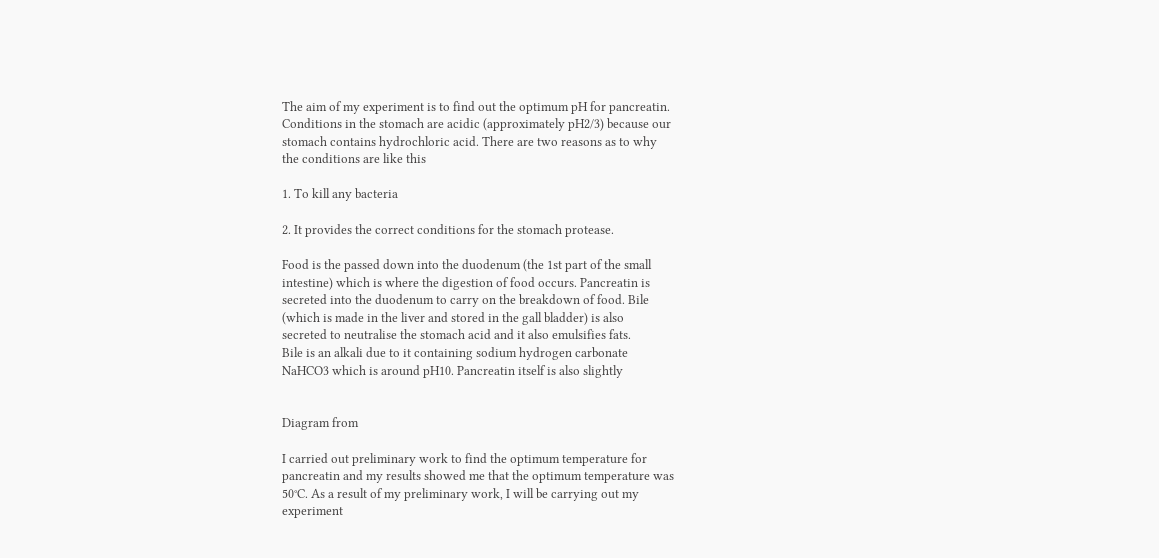The aim of my experiment is to find out the optimum pH for pancreatin.
Conditions in the stomach are acidic (approximately pH2/3) because our
stomach contains hydrochloric acid. There are two reasons as to why
the conditions are like this

1. To kill any bacteria

2. It provides the correct conditions for the stomach protease.

Food is the passed down into the duodenum (the 1st part of the small
intestine) which is where the digestion of food occurs. Pancreatin is
secreted into the duodenum to carry on the breakdown of food. Bile
(which is made in the liver and stored in the gall bladder) is also
secreted to neutralise the stomach acid and it also emulsifies fats.
Bile is an alkali due to it containing sodium hydrogen carbonate
NaHCO3 which is around pH10. Pancreatin itself is also slightly


Diagram from

I carried out preliminary work to find the optimum temperature for
pancreatin and my results showed me that the optimum temperature was
50°C. As a result of my preliminary work, I will be carrying out my
experiment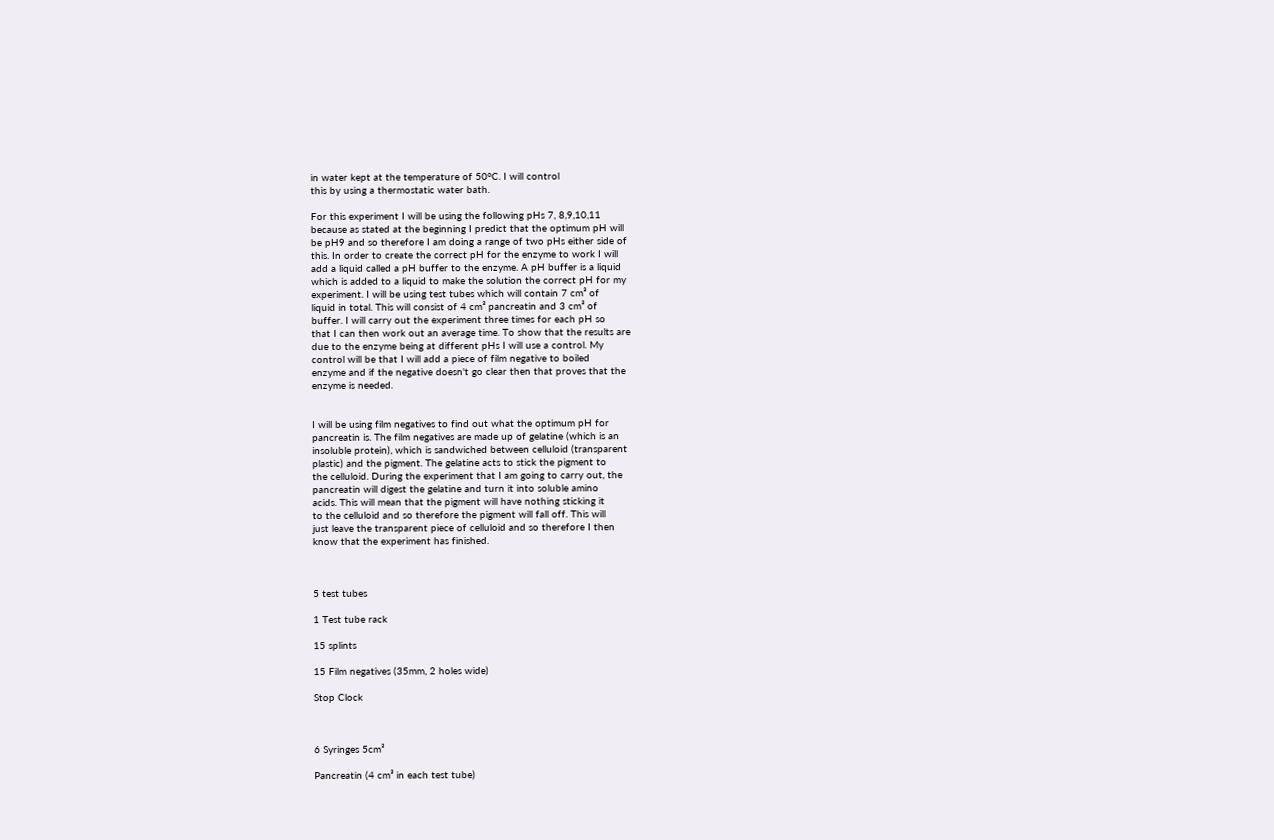in water kept at the temperature of 50°C. I will control
this by using a thermostatic water bath.

For this experiment I will be using the following pHs 7, 8,9,10,11
because as stated at the beginning I predict that the optimum pH will
be pH9 and so therefore I am doing a range of two pHs either side of
this. In order to create the correct pH for the enzyme to work I will
add a liquid called a pH buffer to the enzyme. A pH buffer is a liquid
which is added to a liquid to make the solution the correct pH for my
experiment. I will be using test tubes which will contain 7 cm³ of
liquid in total. This will consist of 4 cm³ pancreatin and 3 cm³ of
buffer. I will carry out the experiment three times for each pH so
that I can then work out an average time. To show that the results are
due to the enzyme being at different pHs I will use a control. My
control will be that I will add a piece of film negative to boiled
enzyme and if the negative doesn't go clear then that proves that the
enzyme is needed.


I will be using film negatives to find out what the optimum pH for
pancreatin is. The film negatives are made up of gelatine (which is an
insoluble protein), which is sandwiched between celluloid (transparent
plastic) and the pigment. The gelatine acts to stick the pigment to
the celluloid. During the experiment that I am going to carry out, the
pancreatin will digest the gelatine and turn it into soluble amino
acids. This will mean that the pigment will have nothing sticking it
to the celluloid and so therefore the pigment will fall off. This will
just leave the transparent piece of celluloid and so therefore I then
know that the experiment has finished.



5 test tubes

1 Test tube rack

15 splints

15 Film negatives (35mm, 2 holes wide)

Stop Clock



6 Syringes 5cm³

Pancreatin (4 cm³ in each test tube)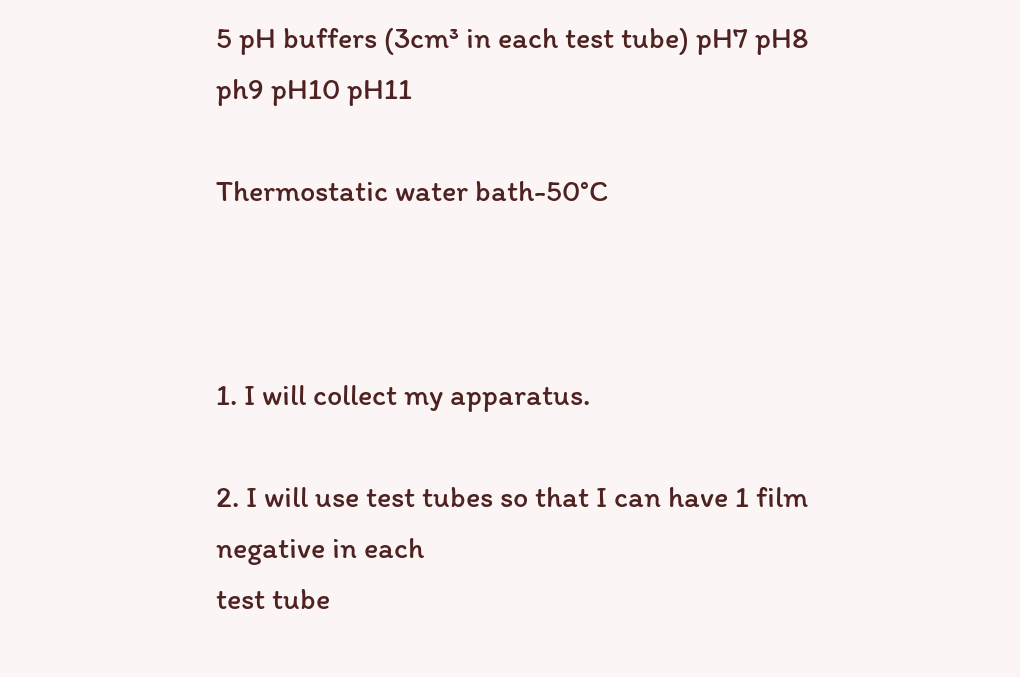5 pH buffers (3cm³ in each test tube) pH7 pH8 ph9 pH10 pH11

Thermostatic water bath-50°C



1. I will collect my apparatus.

2. I will use test tubes so that I can have 1 film negative in each
test tube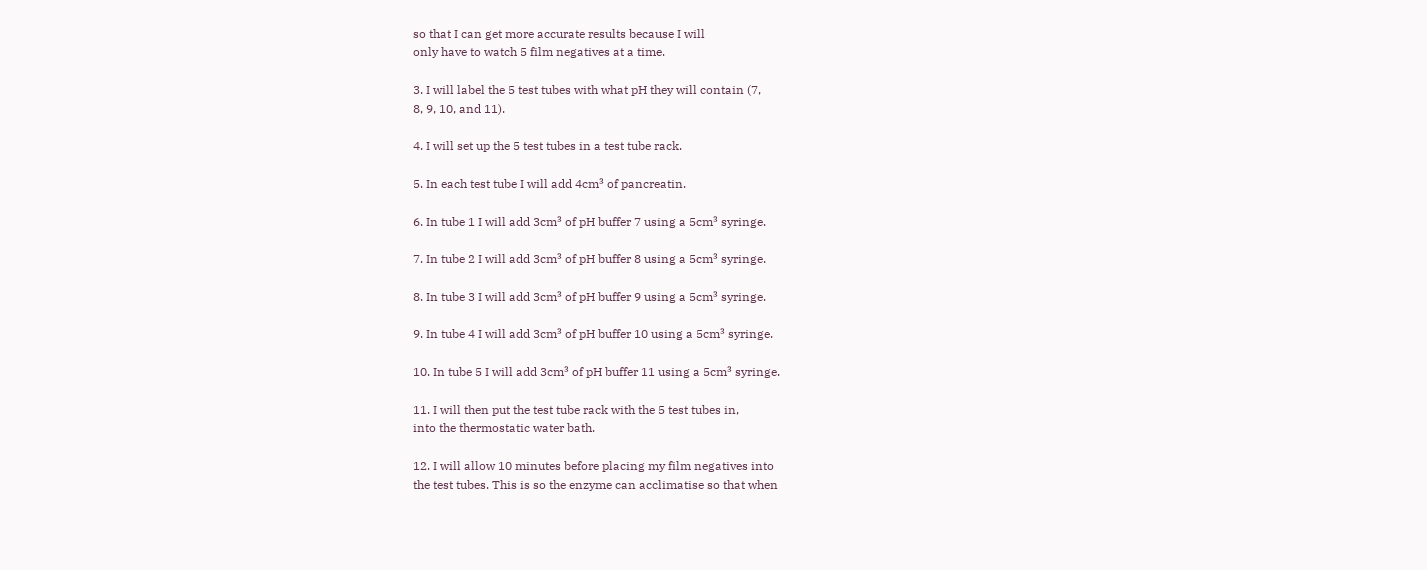so that I can get more accurate results because I will
only have to watch 5 film negatives at a time.

3. I will label the 5 test tubes with what pH they will contain (7,
8, 9, 10, and 11).

4. I will set up the 5 test tubes in a test tube rack.

5. In each test tube I will add 4cm³ of pancreatin.

6. In tube 1 I will add 3cm³ of pH buffer 7 using a 5cm³ syringe.

7. In tube 2 I will add 3cm³ of pH buffer 8 using a 5cm³ syringe.

8. In tube 3 I will add 3cm³ of pH buffer 9 using a 5cm³ syringe.

9. In tube 4 I will add 3cm³ of pH buffer 10 using a 5cm³ syringe.

10. In tube 5 I will add 3cm³ of pH buffer 11 using a 5cm³ syringe.

11. I will then put the test tube rack with the 5 test tubes in,
into the thermostatic water bath.

12. I will allow 10 minutes before placing my film negatives into
the test tubes. This is so the enzyme can acclimatise so that when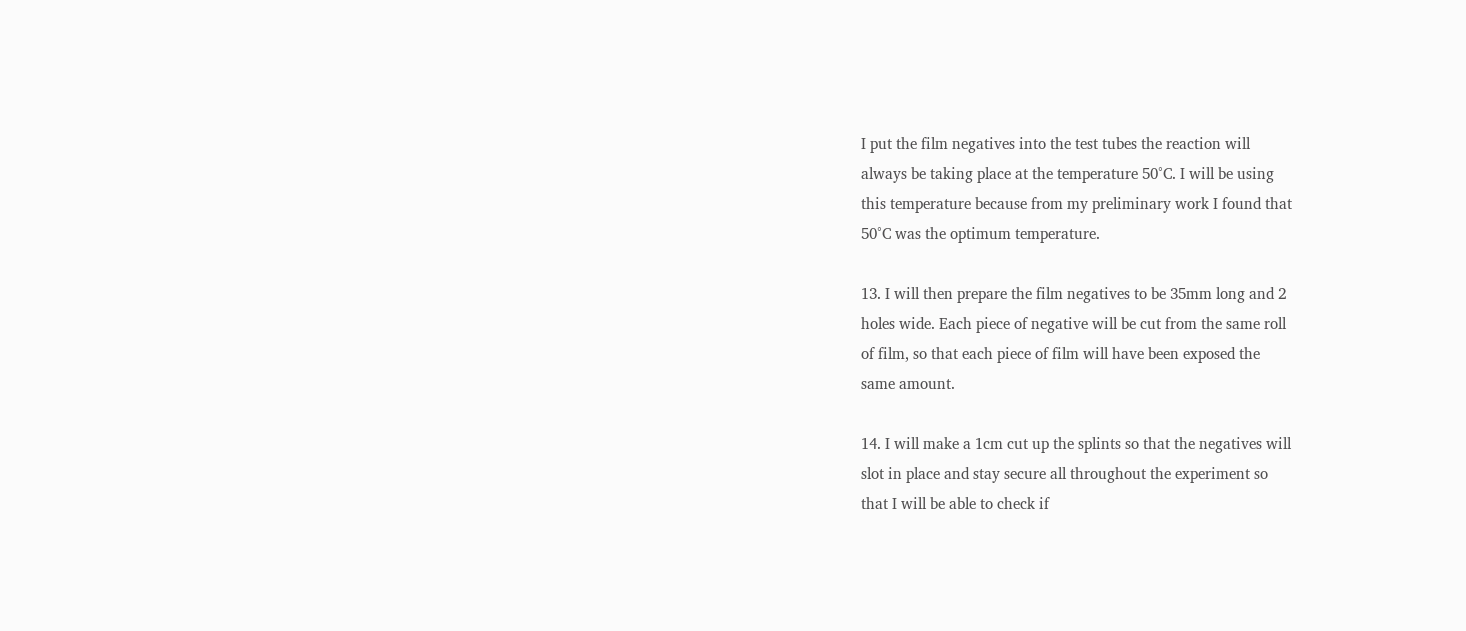I put the film negatives into the test tubes the reaction will
always be taking place at the temperature 50°C. I will be using
this temperature because from my preliminary work I found that
50°C was the optimum temperature.

13. I will then prepare the film negatives to be 35mm long and 2
holes wide. Each piece of negative will be cut from the same roll
of film, so that each piece of film will have been exposed the
same amount.

14. I will make a 1cm cut up the splints so that the negatives will
slot in place and stay secure all throughout the experiment so
that I will be able to check if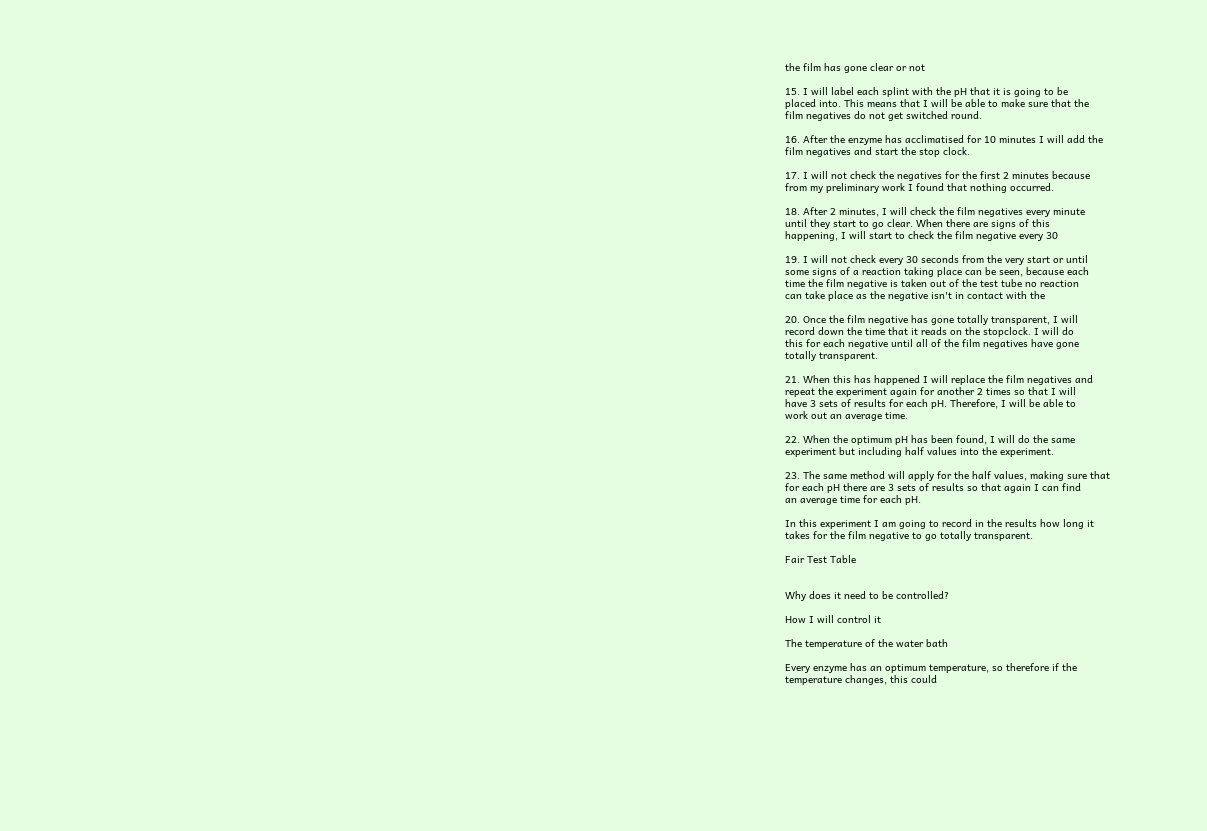the film has gone clear or not

15. I will label each splint with the pH that it is going to be
placed into. This means that I will be able to make sure that the
film negatives do not get switched round.

16. After the enzyme has acclimatised for 10 minutes I will add the
film negatives and start the stop clock.

17. I will not check the negatives for the first 2 minutes because
from my preliminary work I found that nothing occurred.

18. After 2 minutes, I will check the film negatives every minute
until they start to go clear. When there are signs of this
happening, I will start to check the film negative every 30

19. I will not check every 30 seconds from the very start or until
some signs of a reaction taking place can be seen, because each
time the film negative is taken out of the test tube no reaction
can take place as the negative isn't in contact with the

20. Once the film negative has gone totally transparent, I will
record down the time that it reads on the stopclock. I will do
this for each negative until all of the film negatives have gone
totally transparent.

21. When this has happened I will replace the film negatives and
repeat the experiment again for another 2 times so that I will
have 3 sets of results for each pH. Therefore, I will be able to
work out an average time.

22. When the optimum pH has been found, I will do the same
experiment but including half values into the experiment.

23. The same method will apply for the half values, making sure that
for each pH there are 3 sets of results so that again I can find
an average time for each pH.

In this experiment I am going to record in the results how long it
takes for the film negative to go totally transparent.

Fair Test Table


Why does it need to be controlled?

How I will control it

The temperature of the water bath

Every enzyme has an optimum temperature, so therefore if the
temperature changes, this could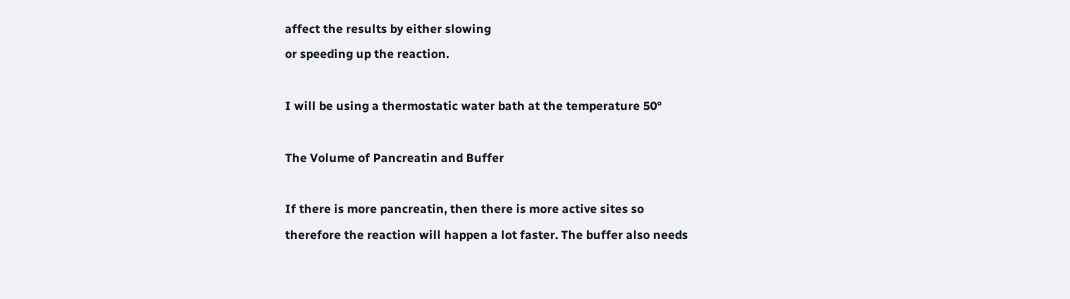affect the results by either slowing
or speeding up the reaction.

I will be using a thermostatic water bath at the temperature 50°

The Volume of Pancreatin and Buffer

If there is more pancreatin, then there is more active sites so
therefore the reaction will happen a lot faster. The buffer also needs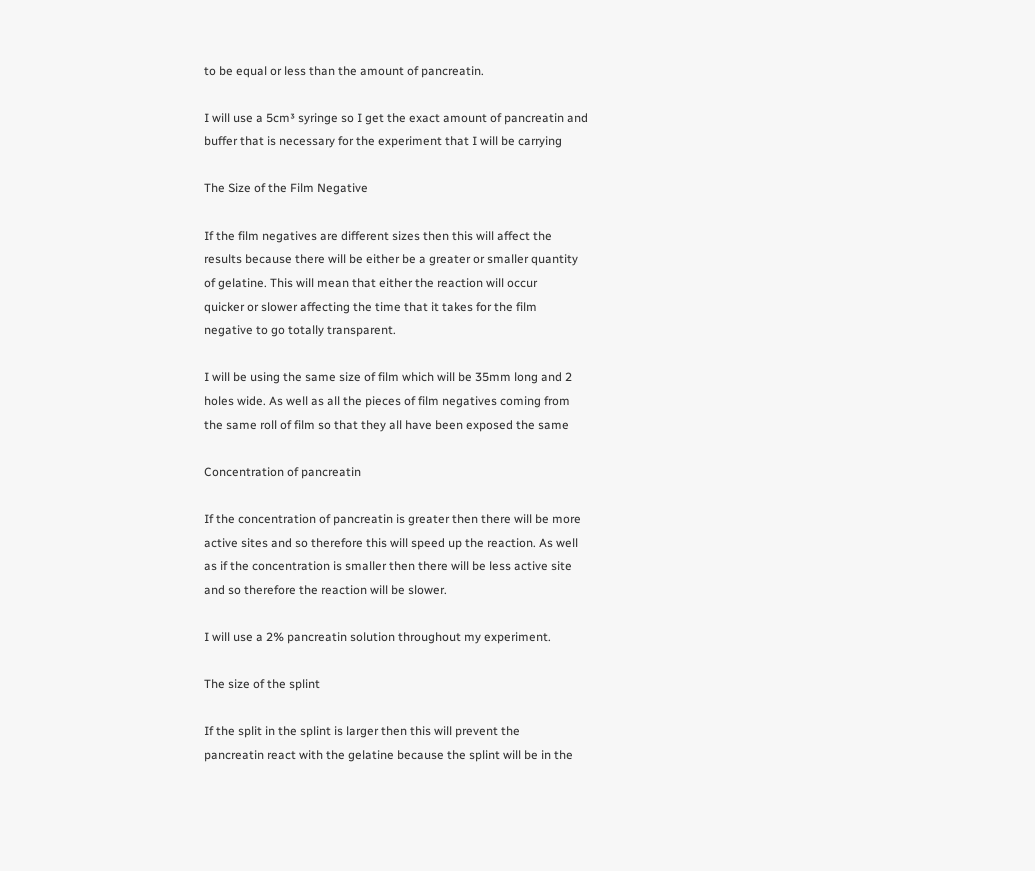to be equal or less than the amount of pancreatin.

I will use a 5cm³ syringe so I get the exact amount of pancreatin and
buffer that is necessary for the experiment that I will be carrying

The Size of the Film Negative

If the film negatives are different sizes then this will affect the
results because there will be either be a greater or smaller quantity
of gelatine. This will mean that either the reaction will occur
quicker or slower affecting the time that it takes for the film
negative to go totally transparent.

I will be using the same size of film which will be 35mm long and 2
holes wide. As well as all the pieces of film negatives coming from
the same roll of film so that they all have been exposed the same

Concentration of pancreatin

If the concentration of pancreatin is greater then there will be more
active sites and so therefore this will speed up the reaction. As well
as if the concentration is smaller then there will be less active site
and so therefore the reaction will be slower.

I will use a 2% pancreatin solution throughout my experiment.

The size of the splint

If the split in the splint is larger then this will prevent the
pancreatin react with the gelatine because the splint will be in the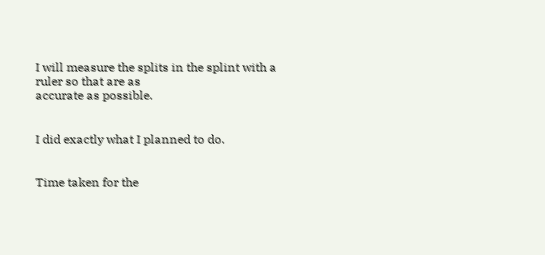I will measure the splits in the splint with a ruler so that are as
accurate as possible.


I did exactly what I planned to do.


Time taken for the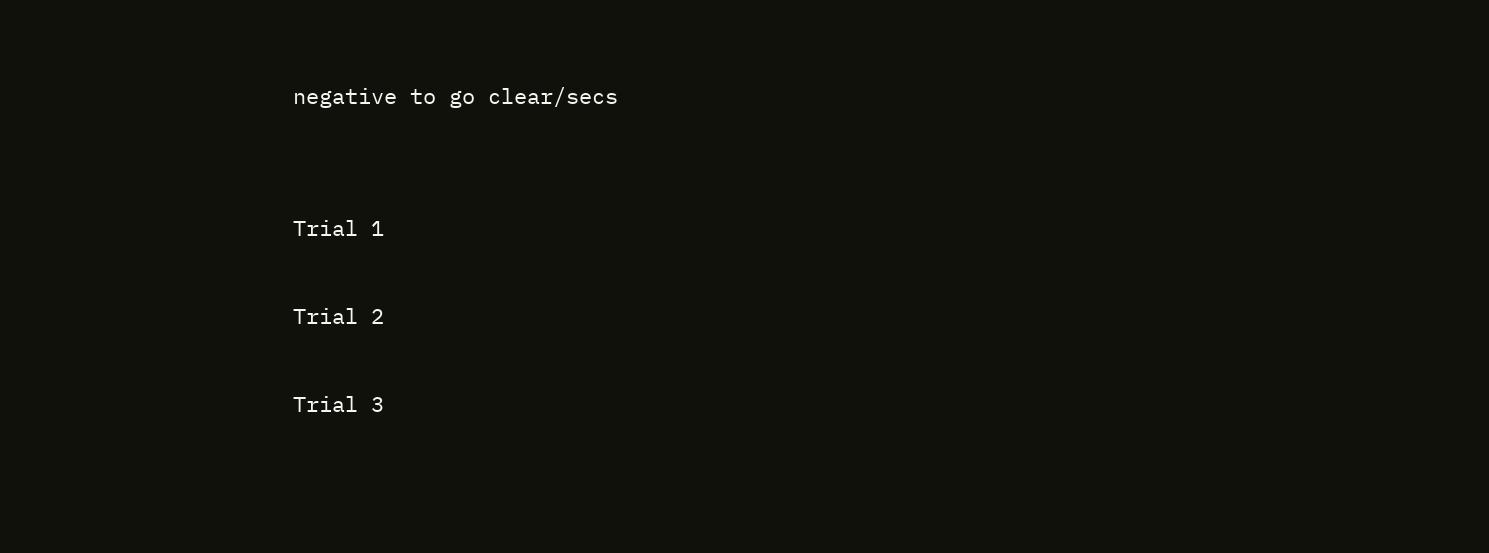negative to go clear/secs


Trial 1

Trial 2

Trial 3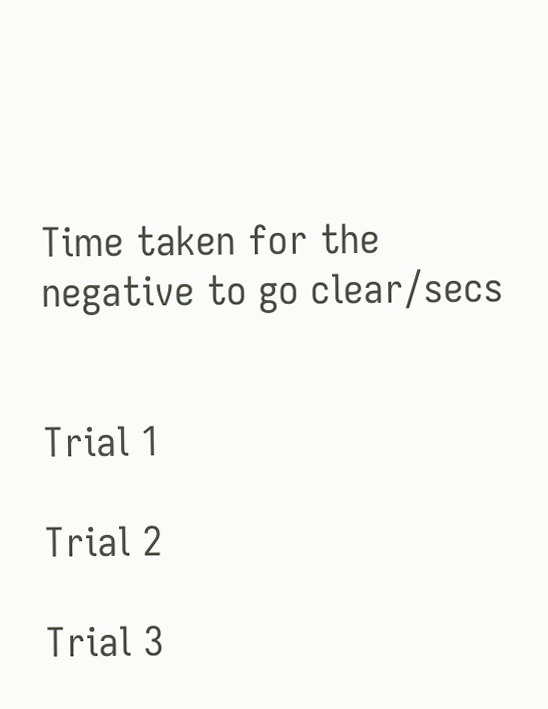Time taken for the negative to go clear/secs


Trial 1

Trial 2

Trial 3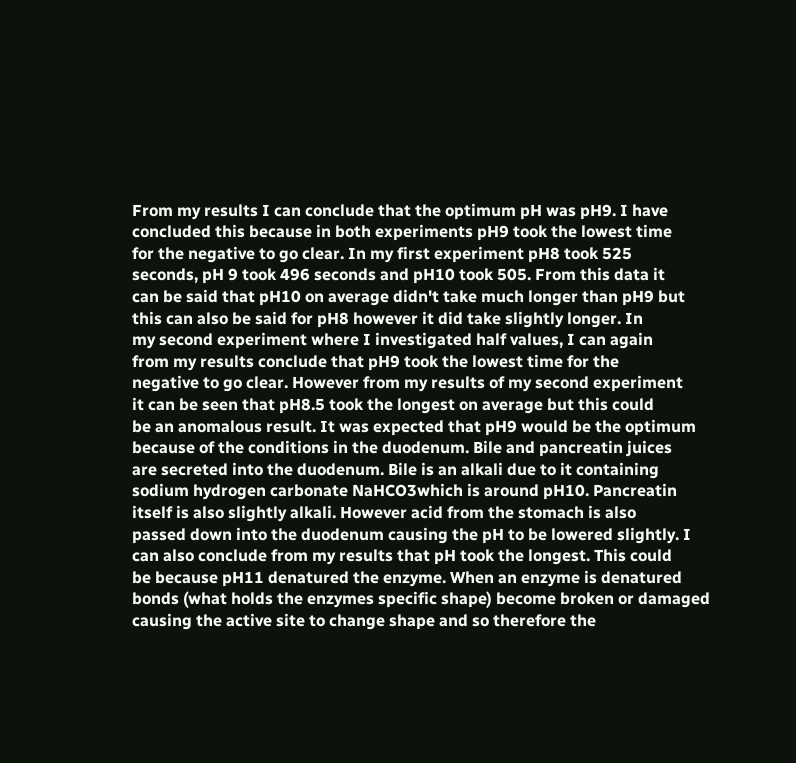From my results I can conclude that the optimum pH was pH9. I have
concluded this because in both experiments pH9 took the lowest time
for the negative to go clear. In my first experiment pH8 took 525
seconds, pH 9 took 496 seconds and pH10 took 505. From this data it
can be said that pH10 on average didn't take much longer than pH9 but
this can also be said for pH8 however it did take slightly longer. In
my second experiment where I investigated half values, I can again
from my results conclude that pH9 took the lowest time for the
negative to go clear. However from my results of my second experiment
it can be seen that pH8.5 took the longest on average but this could
be an anomalous result. It was expected that pH9 would be the optimum
because of the conditions in the duodenum. Bile and pancreatin juices
are secreted into the duodenum. Bile is an alkali due to it containing
sodium hydrogen carbonate NaHCO3which is around pH10. Pancreatin
itself is also slightly alkali. However acid from the stomach is also
passed down into the duodenum causing the pH to be lowered slightly. I
can also conclude from my results that pH took the longest. This could
be because pH11 denatured the enzyme. When an enzyme is denatured
bonds (what holds the enzymes specific shape) become broken or damaged
causing the active site to change shape and so therefore the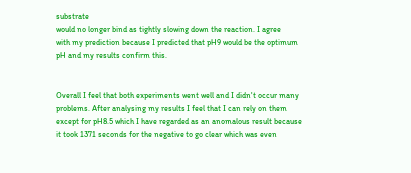substrate
would no longer bind as tightly slowing down the reaction. I agree
with my prediction because I predicted that pH9 would be the optimum
pH and my results confirm this.


Overall I feel that both experiments went well and I didn't occur many
problems. After analysing my results I feel that I can rely on them
except for pH8.5 which I have regarded as an anomalous result because
it took 1371 seconds for the negative to go clear which was even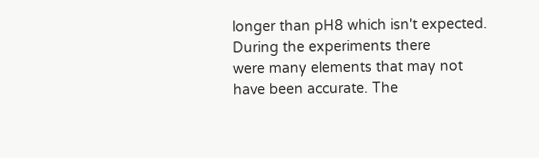longer than pH8 which isn't expected. During the experiments there
were many elements that may not have been accurate. The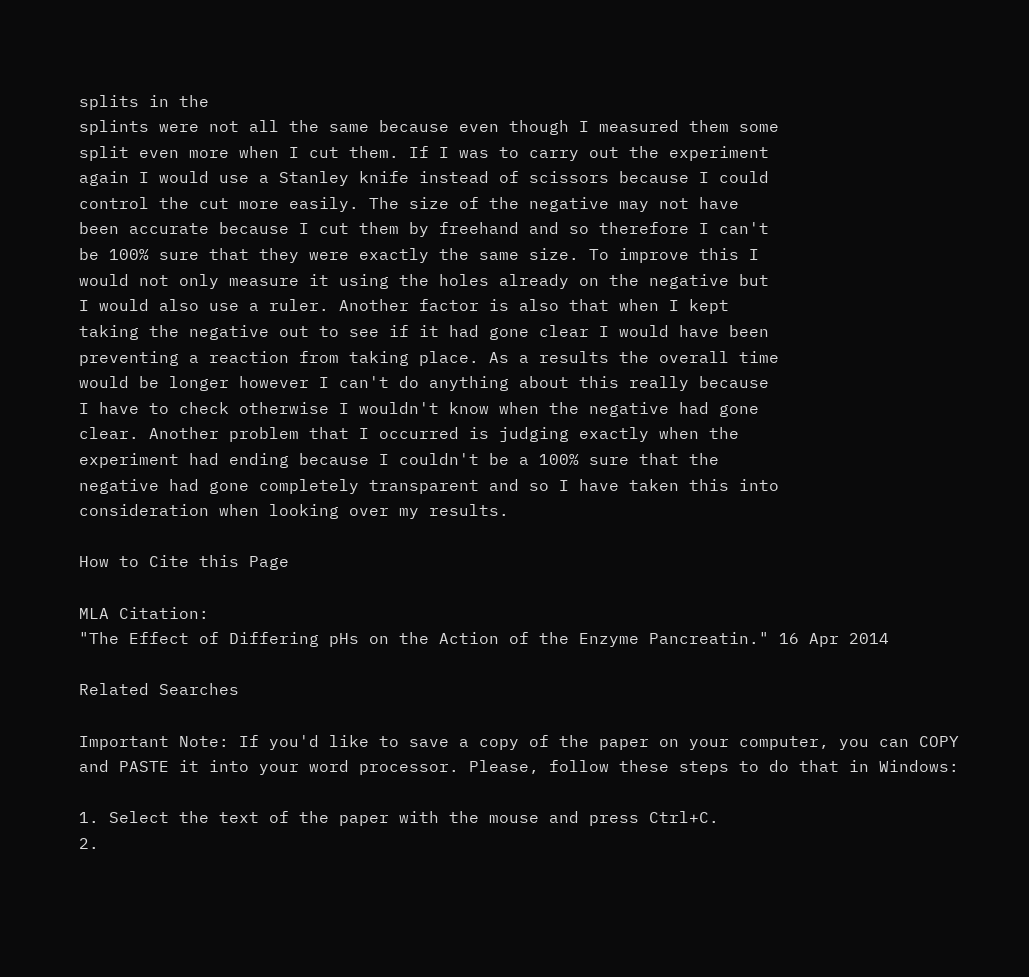splits in the
splints were not all the same because even though I measured them some
split even more when I cut them. If I was to carry out the experiment
again I would use a Stanley knife instead of scissors because I could
control the cut more easily. The size of the negative may not have
been accurate because I cut them by freehand and so therefore I can't
be 100% sure that they were exactly the same size. To improve this I
would not only measure it using the holes already on the negative but
I would also use a ruler. Another factor is also that when I kept
taking the negative out to see if it had gone clear I would have been
preventing a reaction from taking place. As a results the overall time
would be longer however I can't do anything about this really because
I have to check otherwise I wouldn't know when the negative had gone
clear. Another problem that I occurred is judging exactly when the
experiment had ending because I couldn't be a 100% sure that the
negative had gone completely transparent and so I have taken this into
consideration when looking over my results.

How to Cite this Page

MLA Citation:
"The Effect of Differing pHs on the Action of the Enzyme Pancreatin." 16 Apr 2014

Related Searches

Important Note: If you'd like to save a copy of the paper on your computer, you can COPY and PASTE it into your word processor. Please, follow these steps to do that in Windows:

1. Select the text of the paper with the mouse and press Ctrl+C.
2.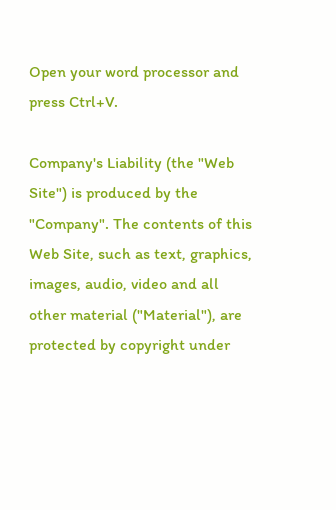Open your word processor and press Ctrl+V.

Company's Liability (the "Web Site") is produced by the "Company". The contents of this Web Site, such as text, graphics, images, audio, video and all other material ("Material"), are protected by copyright under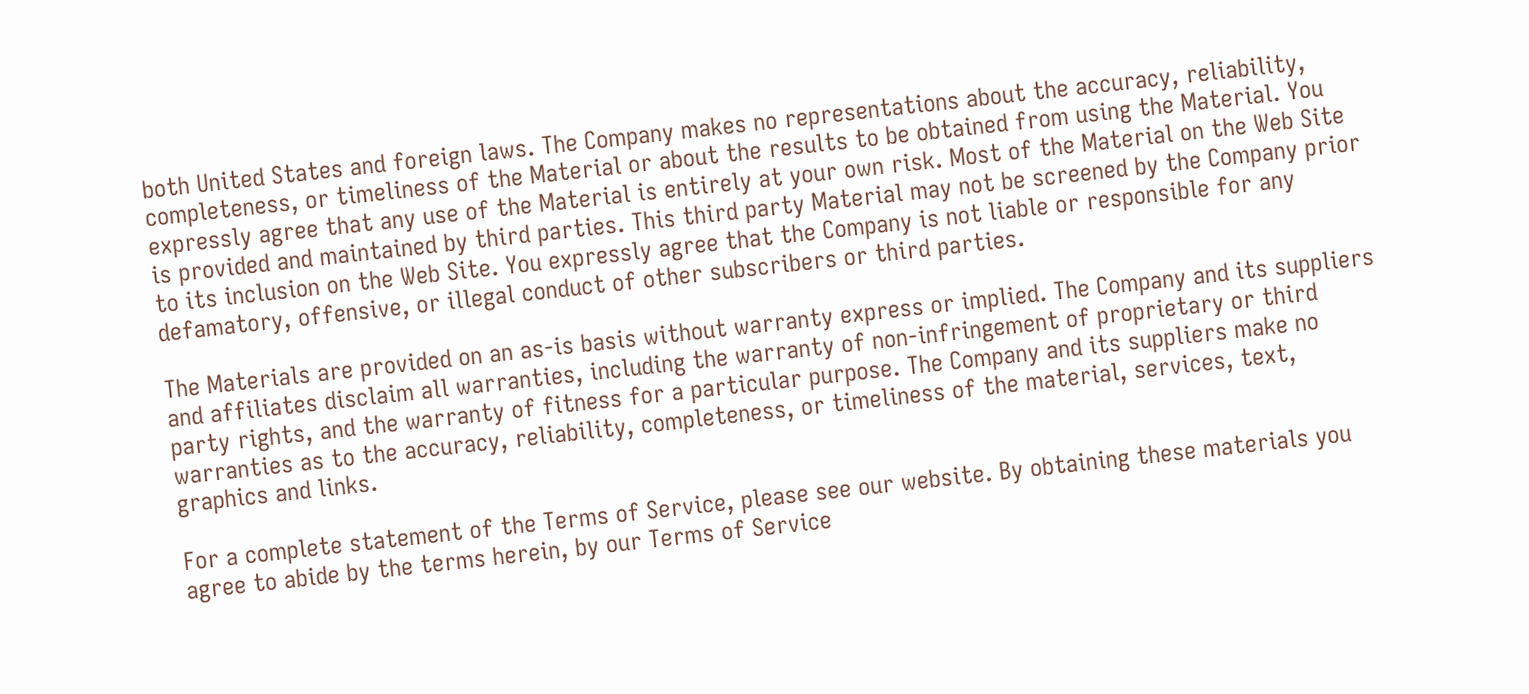both United States and foreign laws. The Company makes no representations about the accuracy, reliability, completeness, or timeliness of the Material or about the results to be obtained from using the Material. You expressly agree that any use of the Material is entirely at your own risk. Most of the Material on the Web Site is provided and maintained by third parties. This third party Material may not be screened by the Company prior to its inclusion on the Web Site. You expressly agree that the Company is not liable or responsible for any defamatory, offensive, or illegal conduct of other subscribers or third parties.

The Materials are provided on an as-is basis without warranty express or implied. The Company and its suppliers and affiliates disclaim all warranties, including the warranty of non-infringement of proprietary or third party rights, and the warranty of fitness for a particular purpose. The Company and its suppliers make no warranties as to the accuracy, reliability, completeness, or timeliness of the material, services, text, graphics and links.

For a complete statement of the Terms of Service, please see our website. By obtaining these materials you agree to abide by the terms herein, by our Terms of Service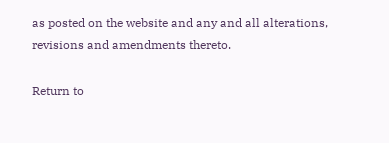as posted on the website and any and all alterations, revisions and amendments thereto.

Return to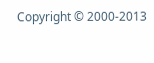Copyright © 2000-2013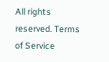All rights reserved. Terms of Service